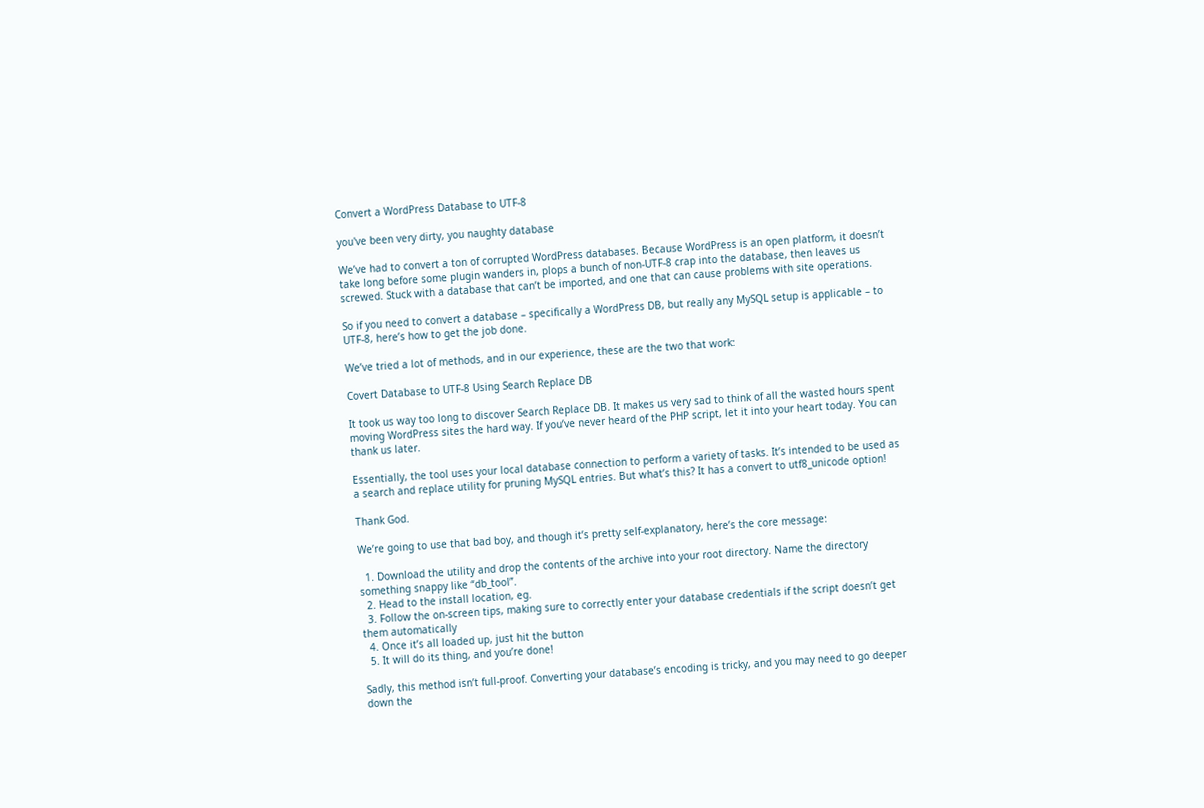Convert a WordPress Database to UTF-8

you've been very dirty, you naughty database

We’ve had to convert a ton of corrupted WordPress databases. Because WordPress is an open platform, it doesn’t take long before some plugin wanders in, plops a bunch of non-UTF-8 crap into the database, then leaves us screwed. Stuck with a database that can’t be imported, and one that can cause problems with site operations.

So if you need to convert a database – specifically a WordPress DB, but really any MySQL setup is applicable – to UTF-8, here’s how to get the job done.

We’ve tried a lot of methods, and in our experience, these are the two that work:

Covert Database to UTF-8 Using Search Replace DB

It took us way too long to discover Search Replace DB. It makes us very sad to think of all the wasted hours spent moving WordPress sites the hard way. If you’ve never heard of the PHP script, let it into your heart today. You can thank us later.

Essentially, the tool uses your local database connection to perform a variety of tasks. It’s intended to be used as a search and replace utility for pruning MySQL entries. But what’s this? It has a convert to utf8_unicode option!

Thank God.

We’re going to use that bad boy, and though it’s pretty self-explanatory, here’s the core message:

  1. Download the utility and drop the contents of the archive into your root directory. Name the directory something snappy like “db_tool”.
  2. Head to the install location, eg.
  3. Follow the on-screen tips, making sure to correctly enter your database credentials if the script doesn’t get them automatically
  4. Once it’s all loaded up, just hit the button
  5. It will do its thing, and you’re done!

Sadly, this method isn’t full-proof. Converting your database’s encoding is tricky, and you may need to go deeper down the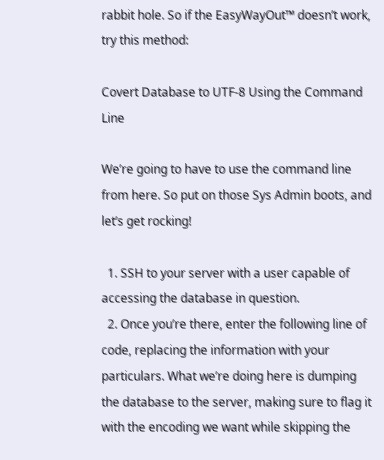rabbit hole. So if the EasyWayOut™ doesn’t work, try this method:

Covert Database to UTF-8 Using the Command Line

We’re going to have to use the command line from here. So put on those Sys Admin boots, and let’s get rocking!

  1. SSH to your server with a user capable of accessing the database in question.
  2. Once you’re there, enter the following line of code, replacing the information with your particulars. What we’re doing here is dumping the database to the server, making sure to flag it with the encoding we want while skipping the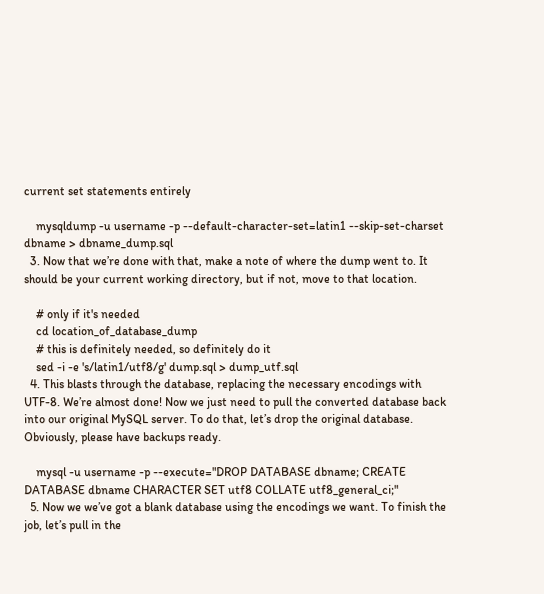current set statements entirely

    mysqldump -u username -p --default-character-set=latin1 --skip-set-charset dbname > dbname_dump.sql
  3. Now that we’re done with that, make a note of where the dump went to. It should be your current working directory, but if not, move to that location.

    # only if it's needed
    cd location_of_database_dump
    # this is definitely needed, so definitely do it
    sed -i -e 's/latin1/utf8/g' dump.sql > dump_utf.sql
  4. This blasts through the database, replacing the necessary encodings with UTF-8. We’re almost done! Now we just need to pull the converted database back into our original MySQL server. To do that, let’s drop the original database. Obviously, please have backups ready.

    mysql -u username -p --execute="DROP DATABASE dbname; CREATE DATABASE dbname CHARACTER SET utf8 COLLATE utf8_general_ci;"
  5. Now we we’ve got a blank database using the encodings we want. To finish the job, let’s pull in the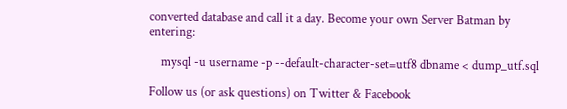converted database and call it a day. Become your own Server Batman by entering:

    mysql -u username -p --default-character-set=utf8 dbname < dump_utf.sql

Follow us (or ask questions) on Twitter & Facebook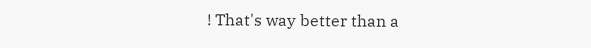! That's way better than a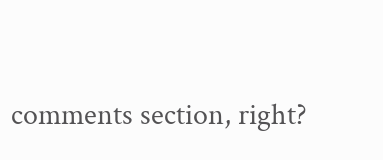comments section, right?